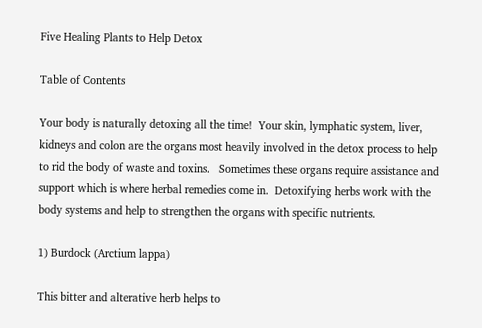Five Healing Plants to Help Detox

Table of Contents

Your body is naturally detoxing all the time!  Your skin, lymphatic system, liver, kidneys and colon are the organs most heavily involved in the detox process to help to rid the body of waste and toxins.   Sometimes these organs require assistance and support which is where herbal remedies come in.  Detoxifying herbs work with the body systems and help to strengthen the organs with specific nutrients.

1) Burdock (Arctium lappa)

This bitter and alterative herb helps to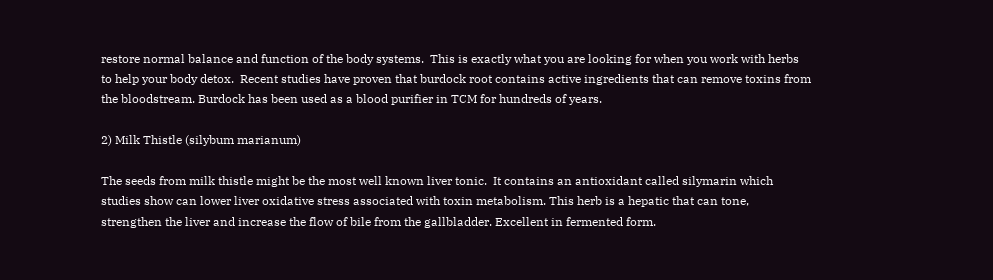restore normal balance and function of the body systems.  This is exactly what you are looking for when you work with herbs to help your body detox.  Recent studies have proven that burdock root contains active ingredients that can remove toxins from the bloodstream. Burdock has been used as a blood purifier in TCM for hundreds of years.

2) Milk Thistle (silybum marianum)

The seeds from milk thistle might be the most well known liver tonic.  It contains an antioxidant called silymarin which studies show can lower liver oxidative stress associated with toxin metabolism. This herb is a hepatic that can tone, strengthen the liver and increase the flow of bile from the gallbladder. Excellent in fermented form.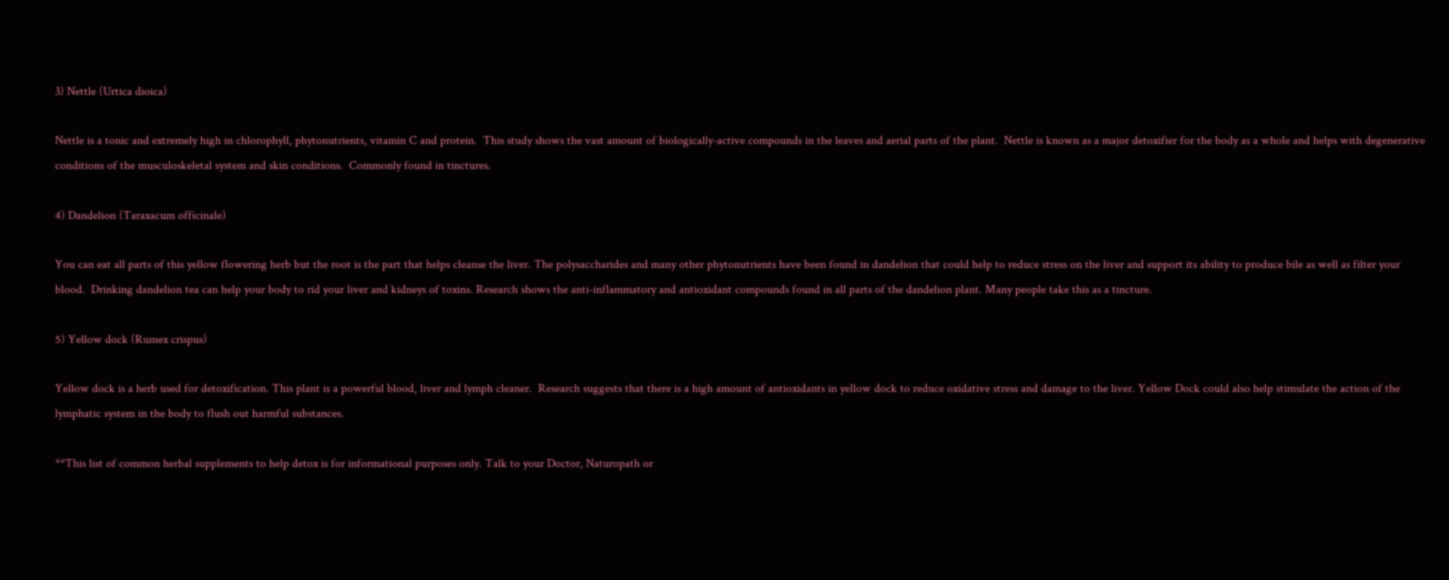3) Nettle (Urtica dioica)

Nettle is a tonic and extremely high in chlorophyll, phytonutrients, vitamin C and protein.  This study shows the vast amount of biologically-active compounds in the leaves and aerial parts of the plant.  Nettle is known as a major detoxifier for the body as a whole and helps with degenerative conditions of the musculoskeletal system and skin conditions.  Commonly found in tinctures.

4) Dandelion (Taraxacum officinale)

You can eat all parts of this yellow flowering herb but the root is the part that helps cleanse the liver. The polysaccharides and many other phytonutrients have been found in dandelion that could help to reduce stress on the liver and support its ability to produce bile as well as filter your blood.  Drinking dandelion tea can help your body to rid your liver and kidneys of toxins. Research shows the anti-inflammatory and antioxidant compounds found in all parts of the dandelion plant. Many people take this as a tincture.

5) Yellow dock (Rumex crispus)

Yellow dock is a herb used for detoxification. This plant is a powerful blood, liver and lymph cleaner.  Research suggests that there is a high amount of antioxidants in yellow dock to reduce oxidative stress and damage to the liver. Yellow Dock could also help stimulate the action of the lymphatic system in the body to flush out harmful substances.

**This list of common herbal supplements to help detox is for informational purposes only. Talk to your Doctor, Naturopath or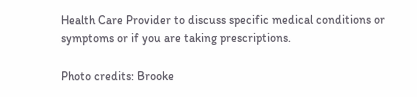Health Care Provider to discuss specific medical conditions or symptoms or if you are taking prescriptions.

Photo credits: Brooke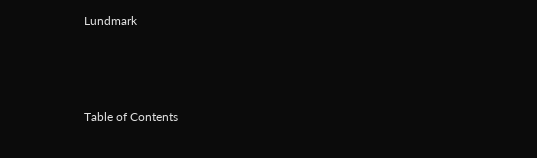Lundmark



Table of Contents